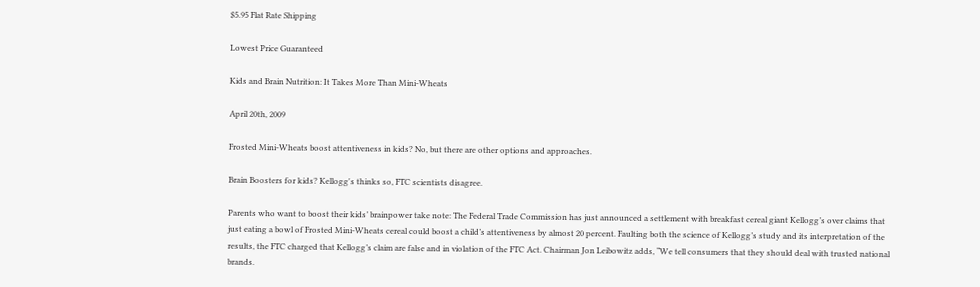$5.95 Flat Rate Shipping

Lowest Price Guaranteed

Kids and Brain Nutrition: It Takes More Than Mini-Wheats

April 20th, 2009

Frosted Mini-Wheats boost attentiveness in kids? No, but there are other options and approaches.

Brain Boosters for kids? Kellogg's thinks so, FTC scientists disagree.

Parents who want to boost their kids’ brainpower take note: The Federal Trade Commission has just announced a settlement with breakfast cereal giant Kellogg’s over claims that just eating a bowl of Frosted Mini-Wheats cereal could boost a child’s attentiveness by almost 20 percent. Faulting both the science of Kellogg’s study and its interpretation of the results, the FTC charged that Kellogg’s claim are false and in violation of the FTC Act. Chairman Jon Leibowitz adds, “We tell consumers that they should deal with trusted national brands.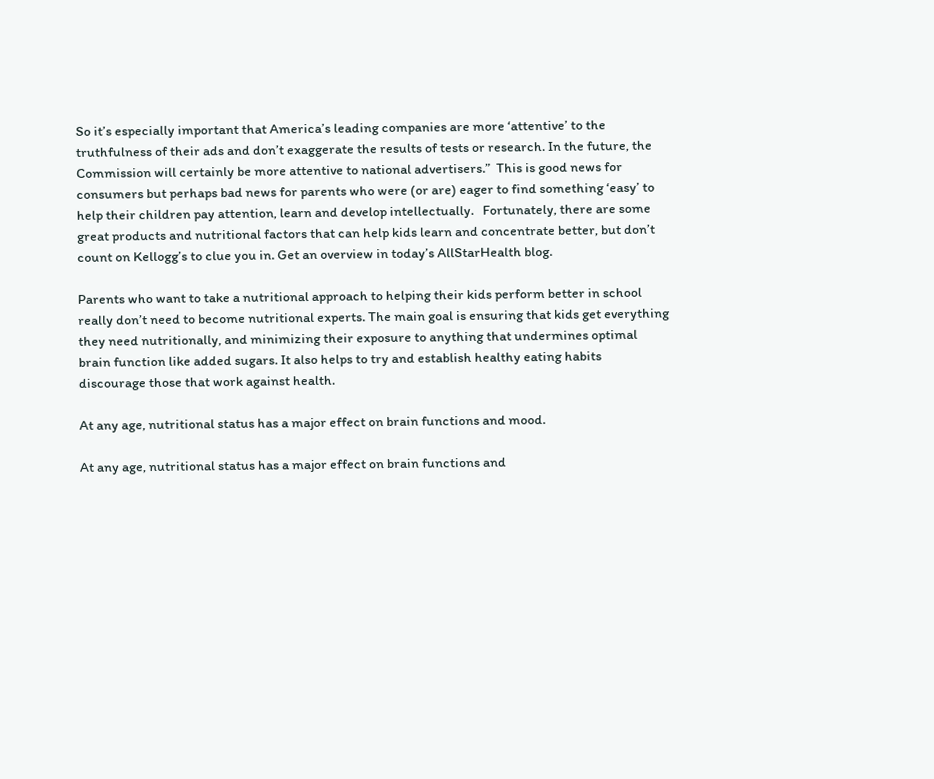So it’s especially important that America’s leading companies are more ‘attentive’ to the truthfulness of their ads and don’t exaggerate the results of tests or research. In the future, the Commission will certainly be more attentive to national advertisers.”  This is good news for consumers but perhaps bad news for parents who were (or are) eager to find something ‘easy’ to help their children pay attention, learn and develop intellectually.   Fortunately, there are some great products and nutritional factors that can help kids learn and concentrate better, but don’t count on Kellogg’s to clue you in. Get an overview in today’s AllStarHealth blog.

Parents who want to take a nutritional approach to helping their kids perform better in school really don’t need to become nutritional experts. The main goal is ensuring that kids get everything they need nutritionally, and minimizing their exposure to anything that undermines optimal brain function like added sugars. It also helps to try and establish healthy eating habits discourage those that work against health.

At any age, nutritional status has a major effect on brain functions and mood.

At any age, nutritional status has a major effect on brain functions and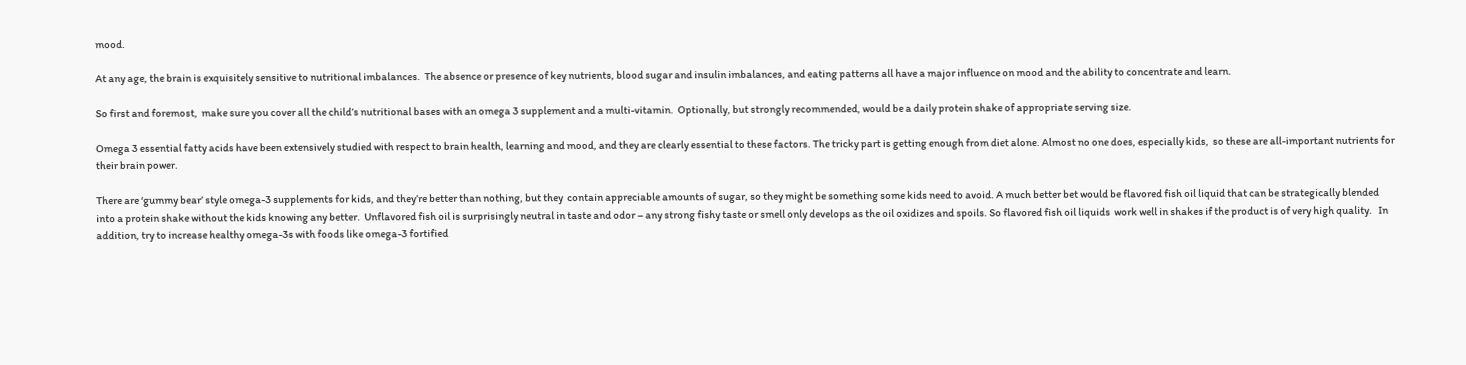mood.

At any age, the brain is exquisitely sensitive to nutritional imbalances.  The absence or presence of key nutrients, blood sugar and insulin imbalances, and eating patterns all have a major influence on mood and the ability to concentrate and learn.

So first and foremost,  make sure you cover all the child’s nutritional bases with an omega 3 supplement and a multi-vitamin.  Optionally, but strongly recommended, would be a daily protein shake of appropriate serving size.

Omega 3 essential fatty acids have been extensively studied with respect to brain health, learning and mood, and they are clearly essential to these factors. The tricky part is getting enough from diet alone. Almost no one does, especially kids,  so these are all-important nutrients for their brain power.

There are ‘gummy bear’ style omega-3 supplements for kids, and they’re better than nothing, but they  contain appreciable amounts of sugar, so they might be something some kids need to avoid. A much better bet would be flavored fish oil liquid that can be strategically blended into a protein shake without the kids knowing any better.  Unflavored fish oil is surprisingly neutral in taste and odor – any strong fishy taste or smell only develops as the oil oxidizes and spoils. So flavored fish oil liquids  work well in shakes if the product is of very high quality.   In addition, try to increase healthy omega-3s with foods like omega-3 fortified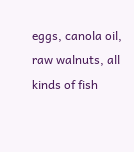eggs, canola oil, raw walnuts, all kinds of fish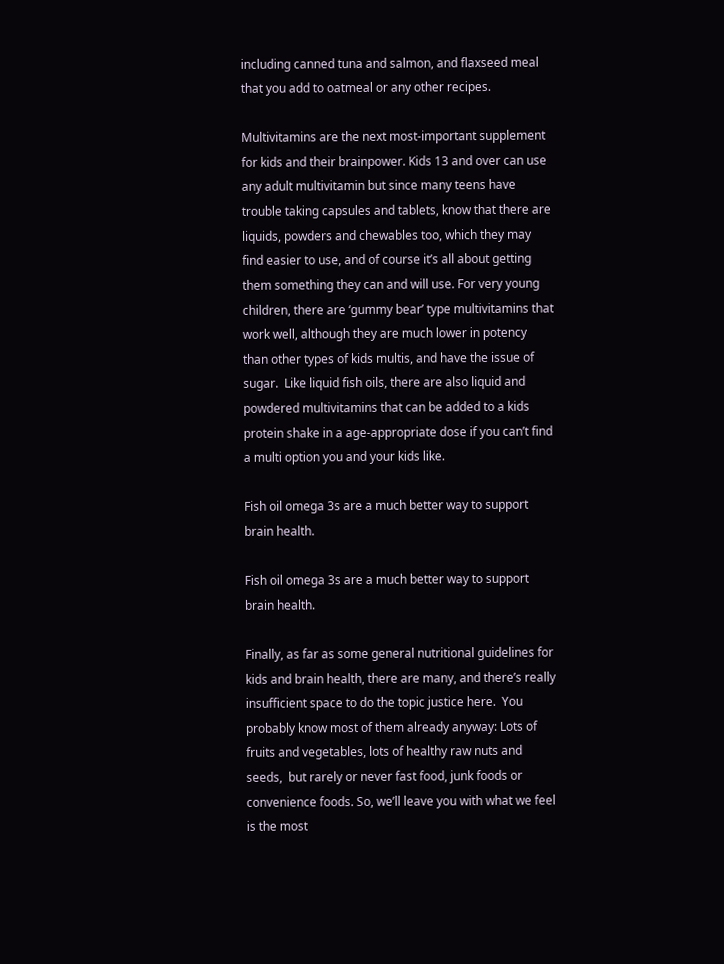including canned tuna and salmon, and flaxseed meal that you add to oatmeal or any other recipes.

Multivitamins are the next most-important supplement for kids and their brainpower. Kids 13 and over can use any adult multivitamin but since many teens have trouble taking capsules and tablets, know that there are liquids, powders and chewables too, which they may find easier to use, and of course it’s all about getting them something they can and will use. For very young children, there are ‘gummy bear’ type multivitamins that work well, although they are much lower in potency than other types of kids multis, and have the issue of sugar.  Like liquid fish oils, there are also liquid and powdered multivitamins that can be added to a kids protein shake in a age-appropriate dose if you can’t find a multi option you and your kids like.

Fish oil omega 3s are a much better way to support brain health.

Fish oil omega 3s are a much better way to support brain health.

Finally, as far as some general nutritional guidelines for kids and brain health, there are many, and there’s really insufficient space to do the topic justice here.  You probably know most of them already anyway: Lots of fruits and vegetables, lots of healthy raw nuts and seeds,  but rarely or never fast food, junk foods or convenience foods. So, we’ll leave you with what we feel is the most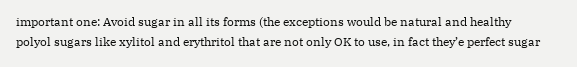important one: Avoid sugar in all its forms (the exceptions would be natural and healthy polyol sugars like xylitol and erythritol that are not only OK to use, in fact they’e perfect sugar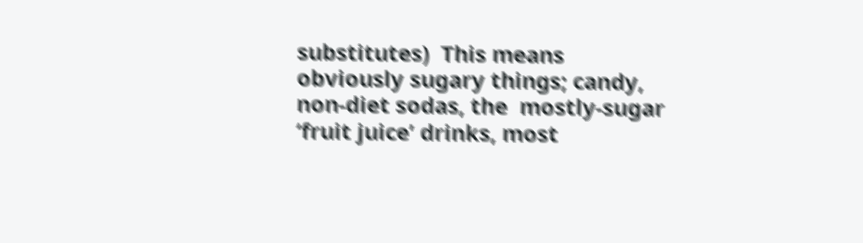substitutes)  This means obviously sugary things; candy,  non-diet sodas, the  mostly-sugar ‘fruit juice’ drinks, most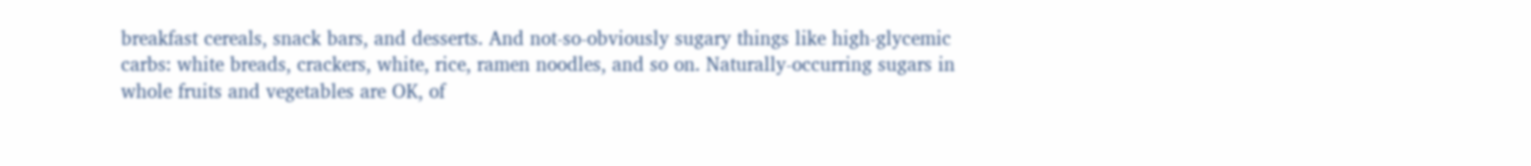breakfast cereals, snack bars, and desserts. And not-so-obviously sugary things like high-glycemic carbs: white breads, crackers, white, rice, ramen noodles, and so on. Naturally-occurring sugars in whole fruits and vegetables are OK, of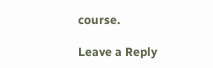course.

Leave a Reply